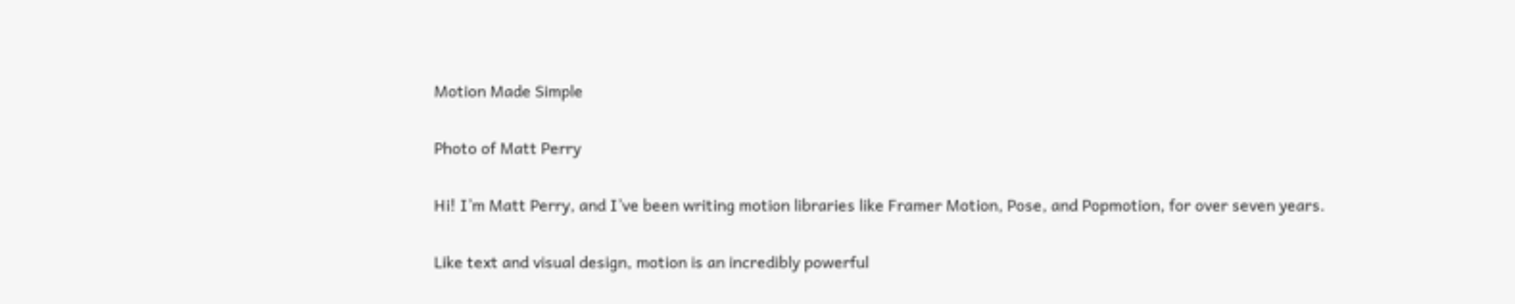Motion Made Simple

Photo of Matt Perry

Hi! I’m Matt Perry, and I’ve been writing motion libraries like Framer Motion, Pose, and Popmotion, for over seven years.

Like text and visual design, motion is an incredibly powerful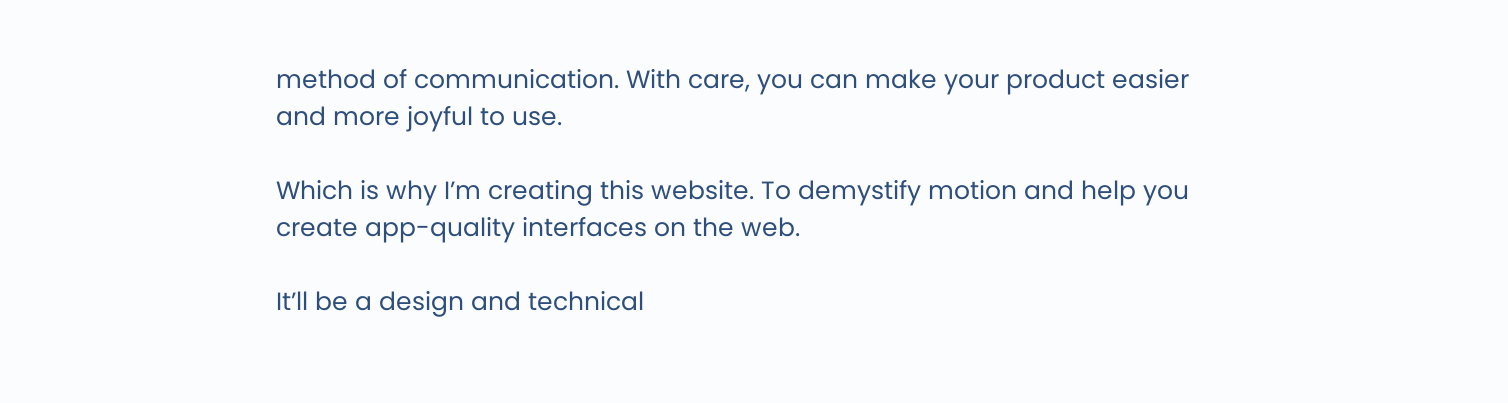method of communication. With care, you can make your product easier and more joyful to use.

Which is why I’m creating this website. To demystify motion and help you create app-quality interfaces on the web.

It’ll be a design and technical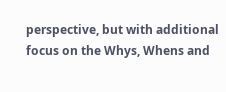perspective, but with additional focus on the Whys, Whens and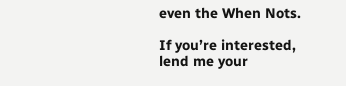even the When Nots.

If you’re interested, lend me your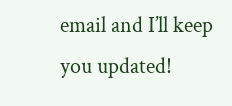email and I’ll keep you updated!